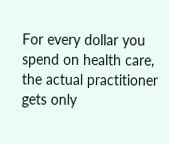For every dollar you spend on health care, the actual practitioner gets only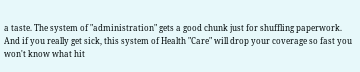a taste. The system of "administration" gets a good chunk just for shuffling paperwork. And if you really get sick, this system of Health "Care" will drop your coverage so fast you won't know what hit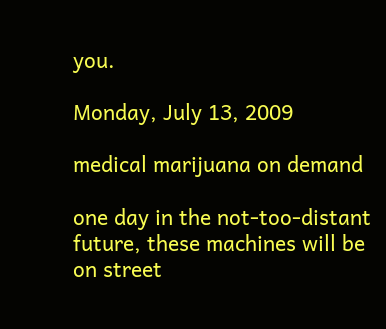you.

Monday, July 13, 2009

medical marijuana on demand

one day in the not-too-distant future, these machines will be on street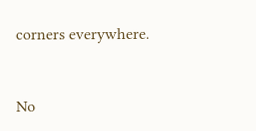corners everywhere.


No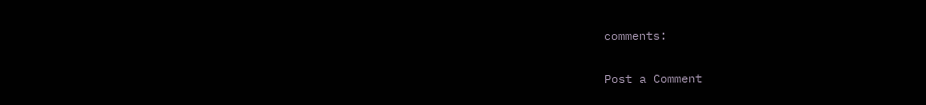comments:

Post a Comment